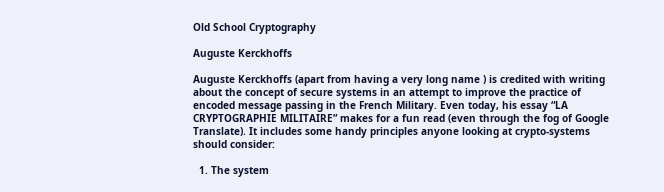Old School Cryptography

Auguste Kerckhoffs

Auguste Kerckhoffs (apart from having a very long name ) is credited with writing about the concept of secure systems in an attempt to improve the practice of encoded message passing in the French Military. Even today, his essay “LA CRYPTOGRAPHIE MILITAIRE” makes for a fun read (even through the fog of Google Translate). It includes some handy principles anyone looking at crypto-systems should consider:

  1. The system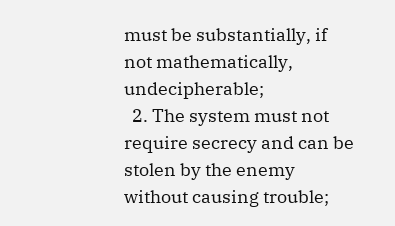must be substantially, if not mathematically, undecipherable;
  2. The system must not require secrecy and can be stolen by the enemy without causing trouble;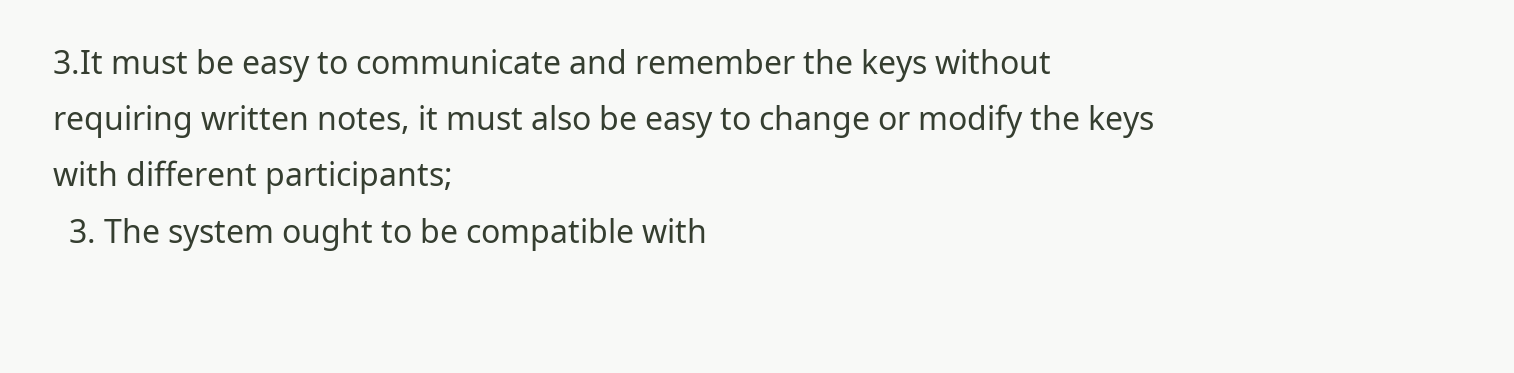3.It must be easy to communicate and remember the keys without requiring written notes, it must also be easy to change or modify the keys with different participants;
  3. The system ought to be compatible with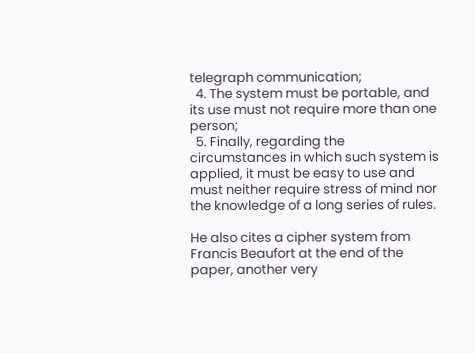telegraph communication;
  4. The system must be portable, and its use must not require more than one person;
  5. Finally, regarding the circumstances in which such system is applied, it must be easy to use and must neither require stress of mind nor the knowledge of a long series of rules.

He also cites a cipher system from Francis Beaufort at the end of the paper, another very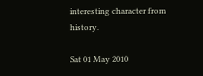interesting character from history.

Sat 01 May 2010